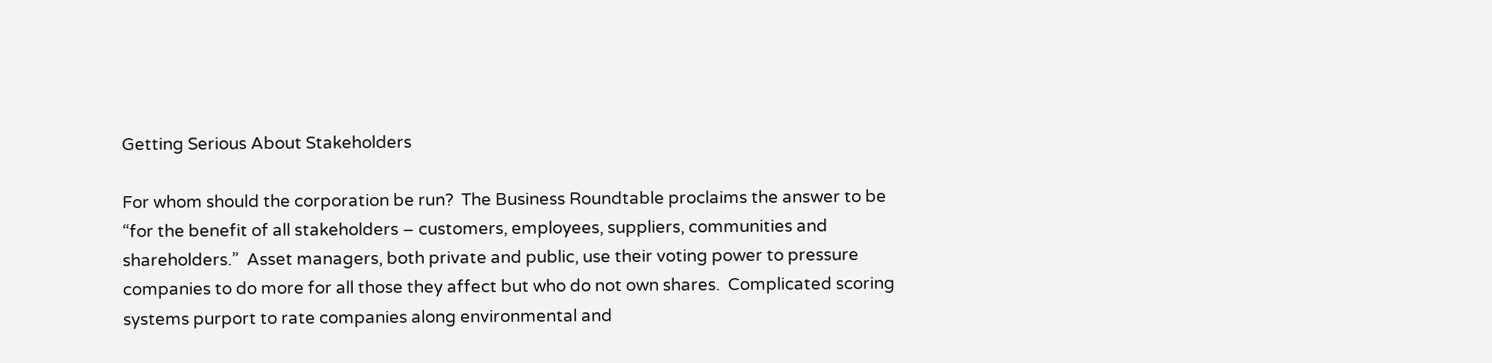Getting Serious About Stakeholders

For whom should the corporation be run?  The Business Roundtable proclaims the answer to be “for the benefit of all stakeholders – customers, employees, suppliers, communities and shareholders.”  Asset managers, both private and public, use their voting power to pressure companies to do more for all those they affect but who do not own shares.  Complicated scoring systems purport to rate companies along environmental and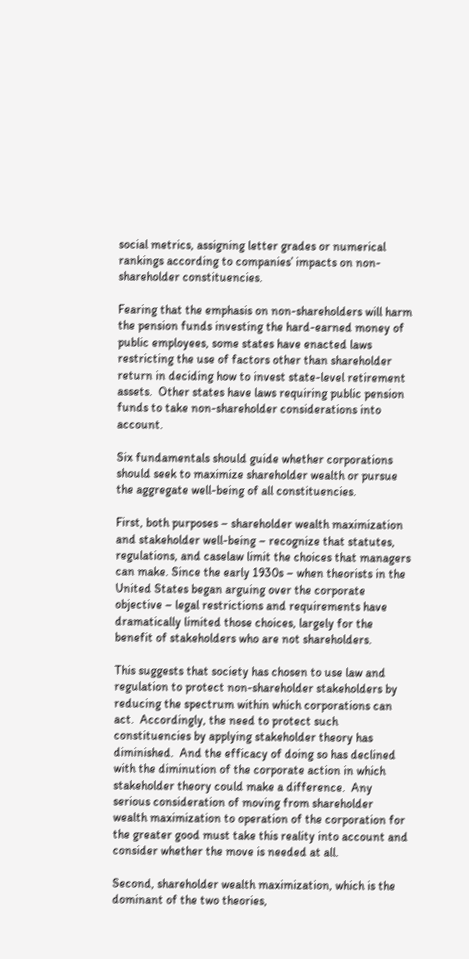social metrics, assigning letter grades or numerical rankings according to companies’ impacts on non-shareholder constituencies.

Fearing that the emphasis on non-shareholders will harm the pension funds investing the hard-earned money of public employees, some states have enacted laws restricting the use of factors other than shareholder return in deciding how to invest state-level retirement assets.  Other states have laws requiring public pension funds to take non-shareholder considerations into account.

Six fundamentals should guide whether corporations should seek to maximize shareholder wealth or pursue the aggregate well-being of all constituencies.

First, both purposes – shareholder wealth maximization and stakeholder well-being – recognize that statutes, regulations, and caselaw limit the choices that managers can make. Since the early 1930s – when theorists in the United States began arguing over the corporate objective – legal restrictions and requirements have dramatically limited those choices, largely for the benefit of stakeholders who are not shareholders.

This suggests that society has chosen to use law and regulation to protect non-shareholder stakeholders by reducing the spectrum within which corporations can act.  Accordingly, the need to protect such constituencies by applying stakeholder theory has diminished.  And the efficacy of doing so has declined with the diminution of the corporate action in which stakeholder theory could make a difference.  Any serious consideration of moving from shareholder wealth maximization to operation of the corporation for the greater good must take this reality into account and consider whether the move is needed at all.

Second, shareholder wealth maximization, which is the dominant of the two theories,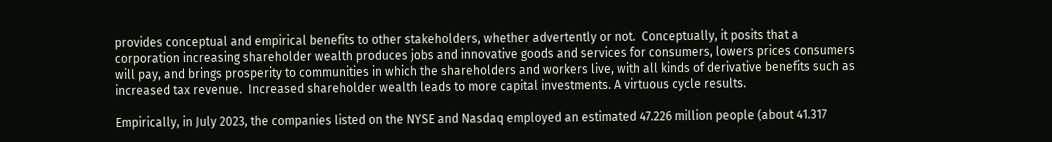provides conceptual and empirical benefits to other stakeholders, whether advertently or not.  Conceptually, it posits that a corporation increasing shareholder wealth produces jobs and innovative goods and services for consumers, lowers prices consumers will pay, and brings prosperity to communities in which the shareholders and workers live, with all kinds of derivative benefits such as increased tax revenue.  Increased shareholder wealth leads to more capital investments. A virtuous cycle results.

Empirically, in July 2023, the companies listed on the NYSE and Nasdaq employed an estimated 47.226 million people (about 41.317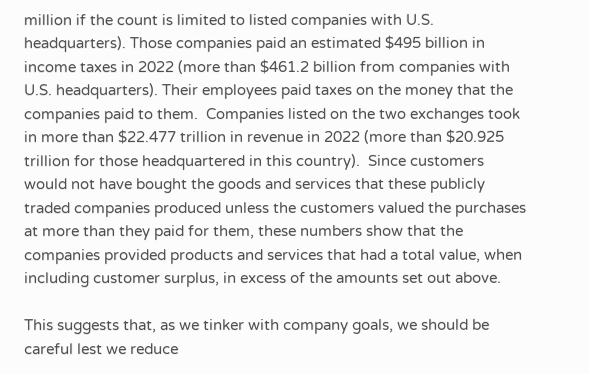million if the count is limited to listed companies with U.S. headquarters). Those companies paid an estimated $495 billion in income taxes in 2022 (more than $461.2 billion from companies with U.S. headquarters). Their employees paid taxes on the money that the companies paid to them.  Companies listed on the two exchanges took in more than $22.477 trillion in revenue in 2022 (more than $20.925 trillion for those headquartered in this country).  Since customers would not have bought the goods and services that these publicly traded companies produced unless the customers valued the purchases at more than they paid for them, these numbers show that the companies provided products and services that had a total value, when including customer surplus, in excess of the amounts set out above.

This suggests that, as we tinker with company goals, we should be careful lest we reduce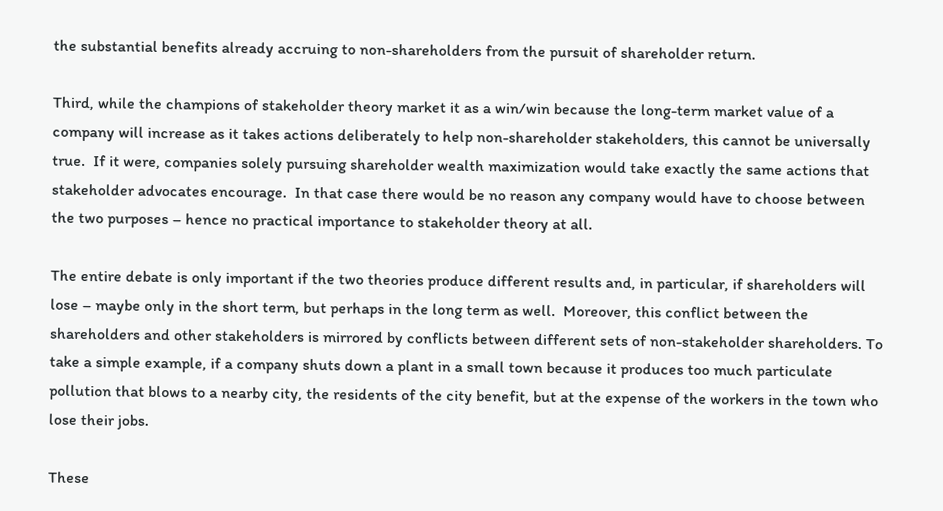the substantial benefits already accruing to non-shareholders from the pursuit of shareholder return.

Third, while the champions of stakeholder theory market it as a win/win because the long-term market value of a company will increase as it takes actions deliberately to help non-shareholder stakeholders, this cannot be universally true.  If it were, companies solely pursuing shareholder wealth maximization would take exactly the same actions that stakeholder advocates encourage.  In that case there would be no reason any company would have to choose between the two purposes – hence no practical importance to stakeholder theory at all.

The entire debate is only important if the two theories produce different results and, in particular, if shareholders will lose – maybe only in the short term, but perhaps in the long term as well.  Moreover, this conflict between the shareholders and other stakeholders is mirrored by conflicts between different sets of non-stakeholder shareholders. To take a simple example, if a company shuts down a plant in a small town because it produces too much particulate pollution that blows to a nearby city, the residents of the city benefit, but at the expense of the workers in the town who lose their jobs.

These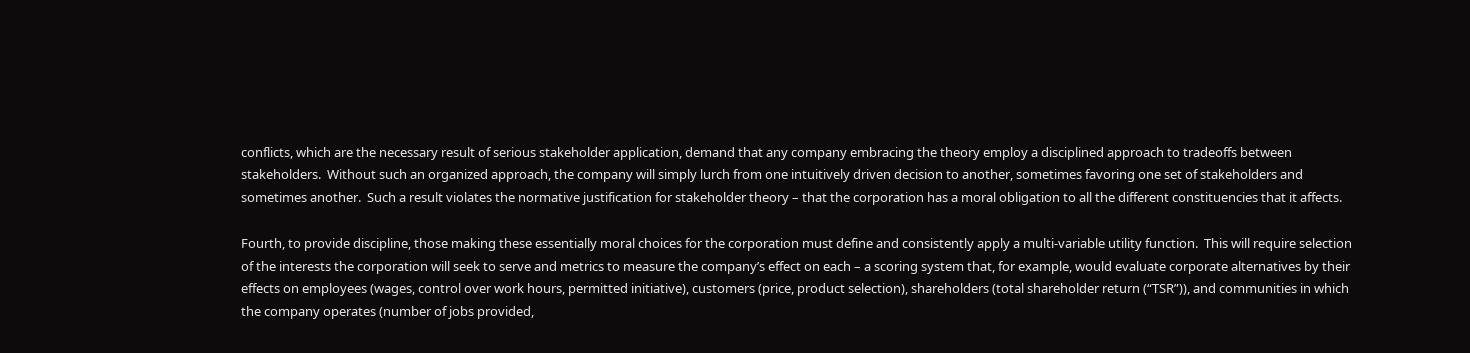conflicts, which are the necessary result of serious stakeholder application, demand that any company embracing the theory employ a disciplined approach to tradeoffs between stakeholders.  Without such an organized approach, the company will simply lurch from one intuitively driven decision to another, sometimes favoring one set of stakeholders and sometimes another.  Such a result violates the normative justification for stakeholder theory – that the corporation has a moral obligation to all the different constituencies that it affects.

Fourth, to provide discipline, those making these essentially moral choices for the corporation must define and consistently apply a multi-variable utility function.  This will require selection of the interests the corporation will seek to serve and metrics to measure the company’s effect on each – a scoring system that, for example, would evaluate corporate alternatives by their effects on employees (wages, control over work hours, permitted initiative), customers (price, product selection), shareholders (total shareholder return (“TSR”)), and communities in which the company operates (number of jobs provided,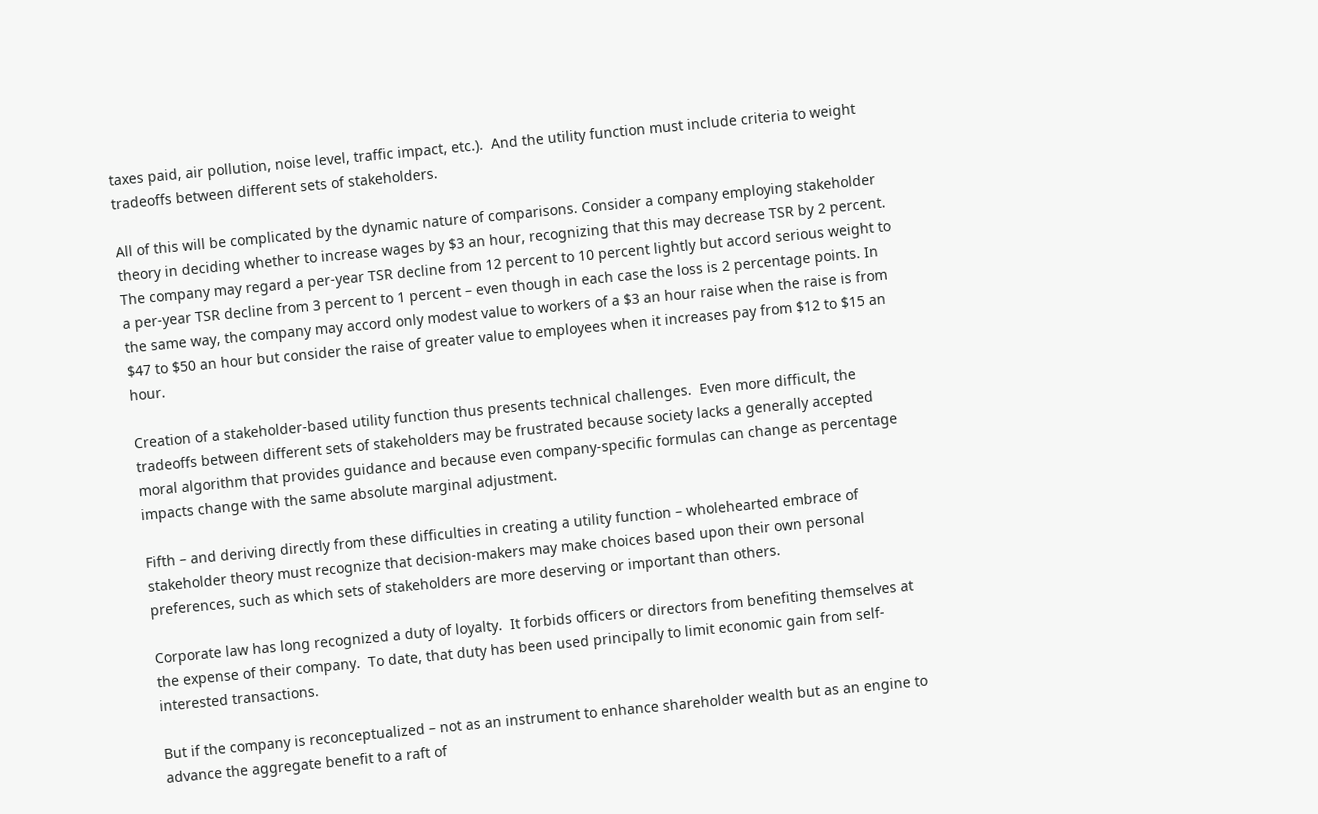taxes paid, air pollution, noise level, traffic impact, etc.).  And the utility function must include criteria to weight tradeoffs between different sets of stakeholders.

All of this will be complicated by the dynamic nature of comparisons. Consider a company employing stakeholder theory in deciding whether to increase wages by $3 an hour, recognizing that this may decrease TSR by 2 percent.  The company may regard a per-year TSR decline from 12 percent to 10 percent lightly but accord serious weight to a per-year TSR decline from 3 percent to 1 percent – even though in each case the loss is 2 percentage points. In the same way, the company may accord only modest value to workers of a $3 an hour raise when the raise is from $47 to $50 an hour but consider the raise of greater value to employees when it increases pay from $12 to $15 an hour.

Creation of a stakeholder-based utility function thus presents technical challenges.  Even more difficult, the tradeoffs between different sets of stakeholders may be frustrated because society lacks a generally accepted moral algorithm that provides guidance and because even company-specific formulas can change as percentage impacts change with the same absolute marginal adjustment.

Fifth – and deriving directly from these difficulties in creating a utility function – wholehearted embrace of stakeholder theory must recognize that decision-makers may make choices based upon their own personal preferences, such as which sets of stakeholders are more deserving or important than others.

Corporate law has long recognized a duty of loyalty.  It forbids officers or directors from benefiting themselves at the expense of their company.  To date, that duty has been used principally to limit economic gain from self-interested transactions.

But if the company is reconceptualized – not as an instrument to enhance shareholder wealth but as an engine to advance the aggregate benefit to a raft of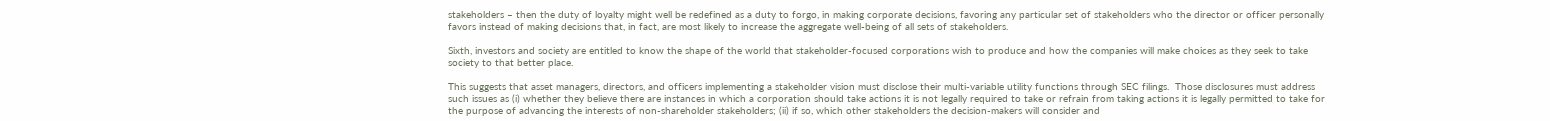stakeholders – then the duty of loyalty might well be redefined as a duty to forgo, in making corporate decisions, favoring any particular set of stakeholders who the director or officer personally favors instead of making decisions that, in fact, are most likely to increase the aggregate well-being of all sets of stakeholders.

Sixth, investors and society are entitled to know the shape of the world that stakeholder-focused corporations wish to produce and how the companies will make choices as they seek to take society to that better place.

This suggests that asset managers, directors, and officers implementing a stakeholder vision must disclose their multi-variable utility functions through SEC filings.  Those disclosures must address such issues as (i) whether they believe there are instances in which a corporation should take actions it is not legally required to take or refrain from taking actions it is legally permitted to take for the purpose of advancing the interests of non-shareholder stakeholders; (ii) if so, which other stakeholders the decision-makers will consider and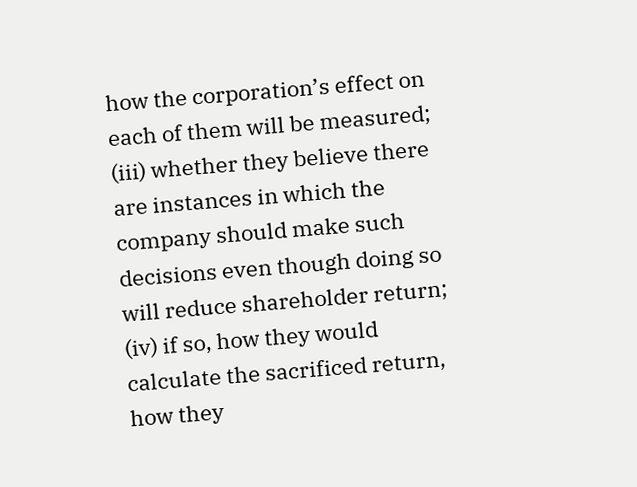how the corporation’s effect on each of them will be measured; (iii) whether they believe there are instances in which the company should make such decisions even though doing so will reduce shareholder return; (iv) if so, how they would calculate the sacrificed return, how they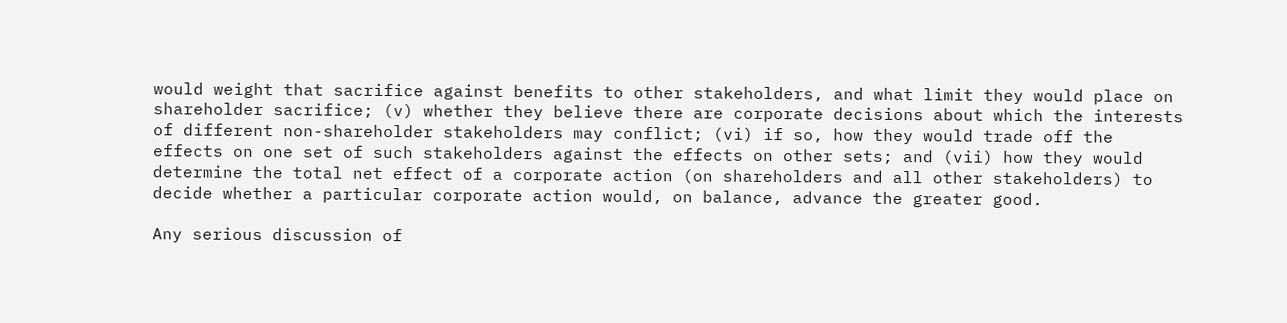would weight that sacrifice against benefits to other stakeholders, and what limit they would place on shareholder sacrifice; (v) whether they believe there are corporate decisions about which the interests of different non-shareholder stakeholders may conflict; (vi) if so, how they would trade off the effects on one set of such stakeholders against the effects on other sets; and (vii) how they would determine the total net effect of a corporate action (on shareholders and all other stakeholders) to decide whether a particular corporate action would, on balance, advance the greater good.

Any serious discussion of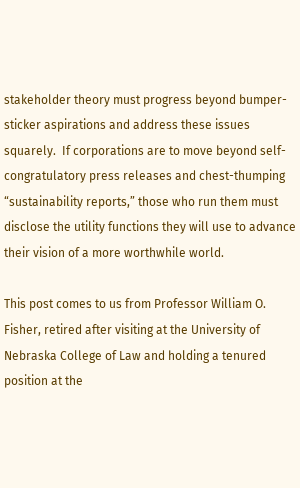stakeholder theory must progress beyond bumper-sticker aspirations and address these issues squarely.  If corporations are to move beyond self-congratulatory press releases and chest-thumping “sustainability reports,” those who run them must disclose the utility functions they will use to advance their vision of a more worthwhile world.

This post comes to us from Professor William O. Fisher, retired after visiting at the University of Nebraska College of Law and holding a tenured position at the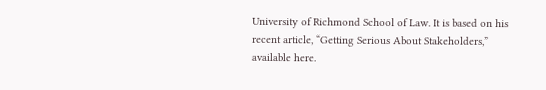University of Richmond School of Law. It is based on his recent article, “Getting Serious About Stakeholders,” available here.